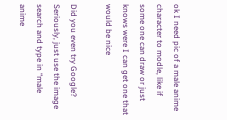ok I need pic of a male anime character to modle, like if some one can draw or just knows were I can get one that would be nice

Did you even try Google? Seriously, just use the image search and type in “male anime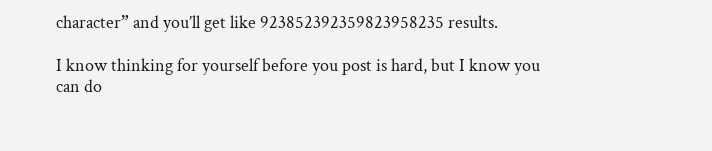character” and you’ll get like 923852392359823958235 results.

I know thinking for yourself before you post is hard, but I know you can do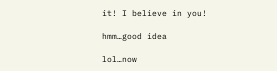it! I believe in you!

hmm…good idea

lol…now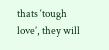thats ‘tough love’, they will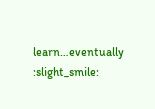learn…eventually :slight_smile: